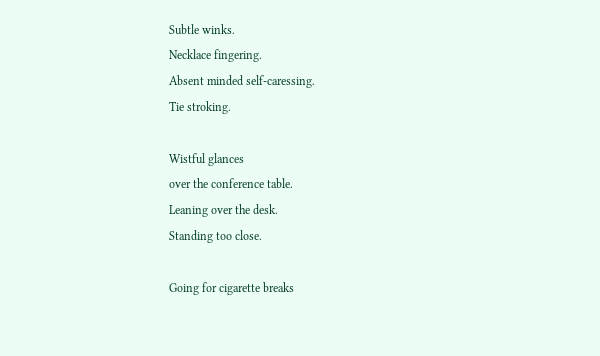Subtle winks.
Necklace fingering.
Absent minded self-caressing.
Tie stroking.

Wistful glances
over the conference table.
Leaning over the desk.
Standing too close.

Going for cigarette breaks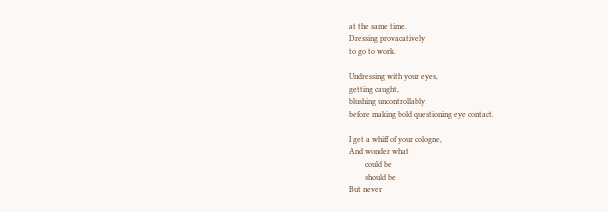at the same time.
Dressing provacatively
to go to work.

Undressing with your eyes,
getting caught,
blushing uncontrollably
before making bold questioning eye contact.

I get a whiff of your cologne,
And wonder what
        could be
        should be
But never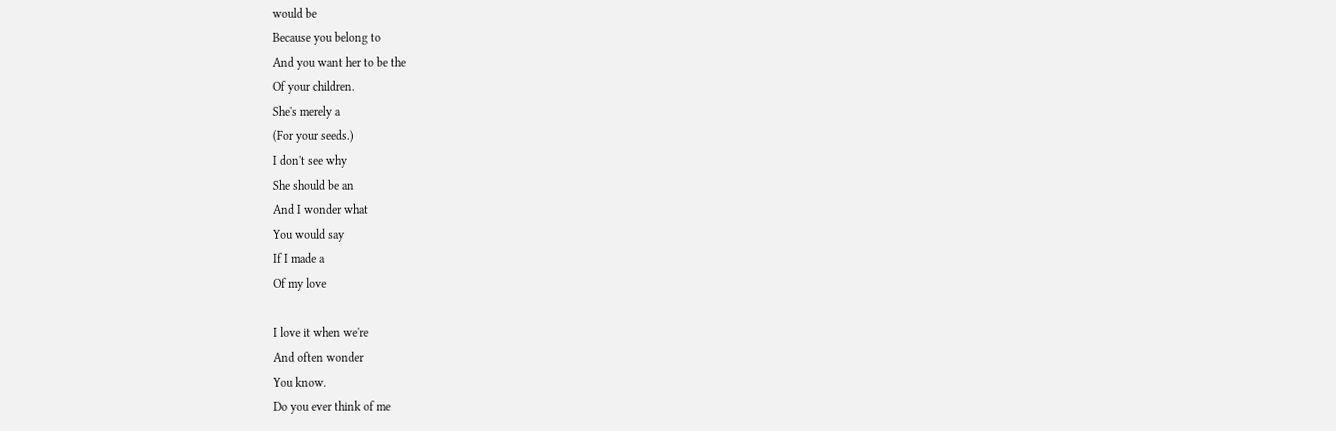would be
Because you belong to
And you want her to be the
Of your children.
She's merely a
(For your seeds.)
I don't see why
She should be an
And I wonder what
You would say
If I made a
Of my love

I love it when we're
And often wonder
You know.
Do you ever think of me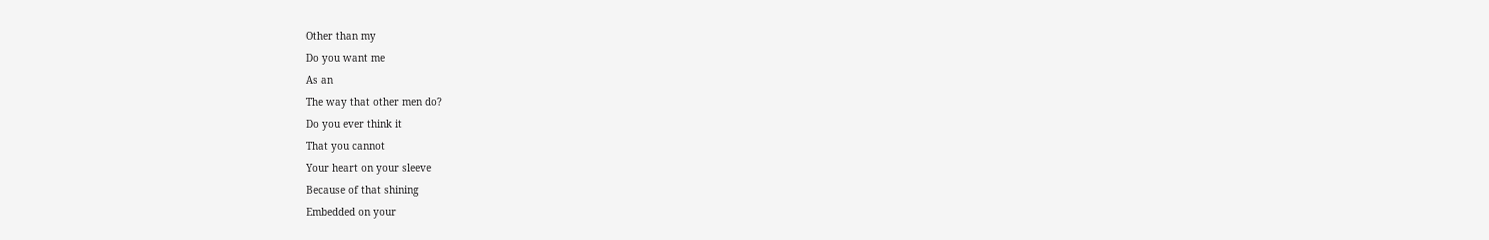Other than my
Do you want me
As an
The way that other men do?
Do you ever think it
That you cannot
Your heart on your sleeve
Because of that shining
Embedded on your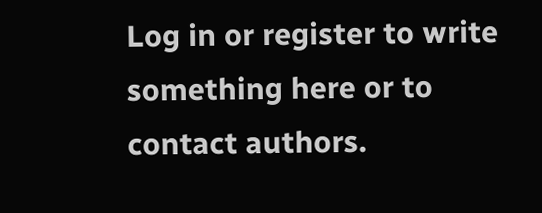Log in or register to write something here or to contact authors.